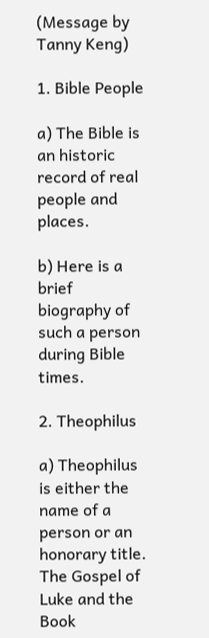(Message by Tanny Keng)

1. Bible People

a) The Bible is an historic record of real people and places.

b) Here is a brief biography of such a person during Bible times.

2. Theophilus

a) Theophilus is either the name of a person or an honorary title. The Gospel of Luke and the Book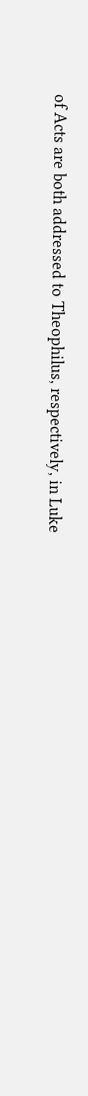of Acts are both addressed to Theophilus, respectively, in Luke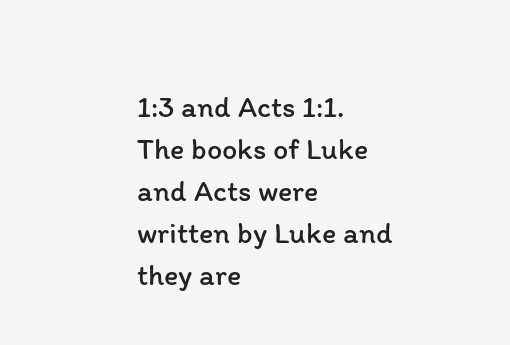1:3 and Acts 1:1. The books of Luke and Acts were written by Luke and they are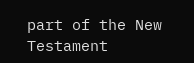part of the New Testament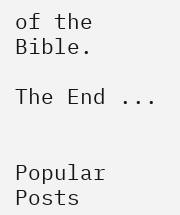of the Bible.

The End ...


Popular Posts